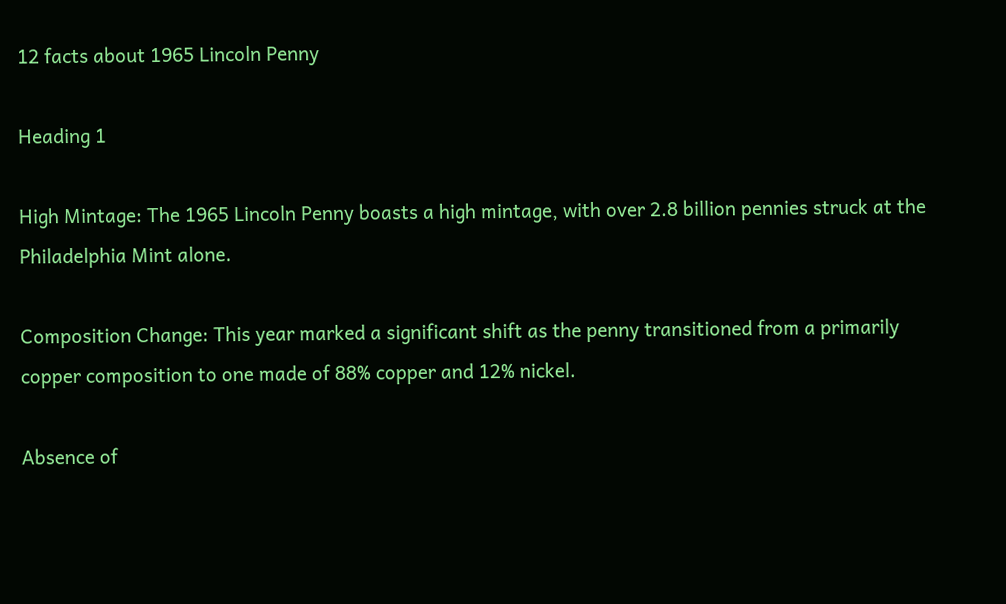12 facts about 1965 Lincoln Penny

Heading 1

High Mintage: The 1965 Lincoln Penny boasts a high mintage, with over 2.8 billion pennies struck at the Philadelphia Mint alone.

Composition Change: This year marked a significant shift as the penny transitioned from a primarily copper composition to one made of 88% copper and 12% nickel.

Absence of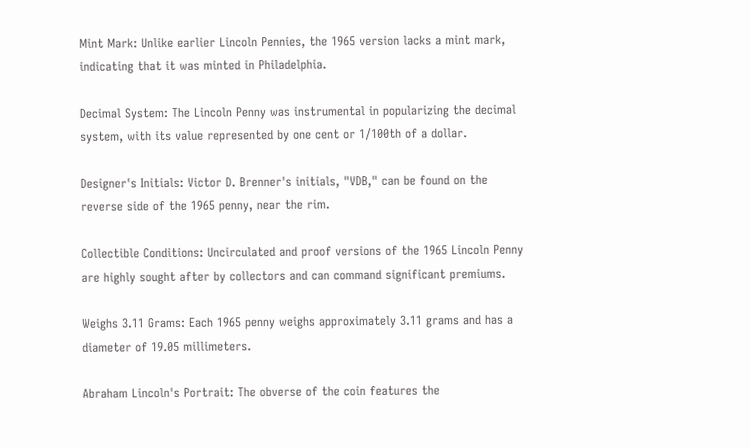Mint Mark: Unlike earlier Lincoln Pennies, the 1965 version lacks a mint mark, indicating that it was minted in Philadelphia.

Decimal System: The Lincoln Penny was instrumental in popularizing the decimal system, with its value represented by one cent or 1/100th of a dollar.

Designer's Initials: Victor D. Brenner's initials, "VDB," can be found on the reverse side of the 1965 penny, near the rim.

Collectible Conditions: Uncirculated and proof versions of the 1965 Lincoln Penny are highly sought after by collectors and can command significant premiums.

Weighs 3.11 Grams: Each 1965 penny weighs approximately 3.11 grams and has a diameter of 19.05 millimeters.

Abraham Lincoln's Portrait: The obverse of the coin features the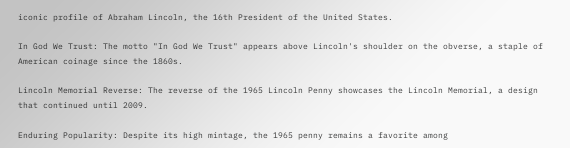iconic profile of Abraham Lincoln, the 16th President of the United States.

In God We Trust: The motto "In God We Trust" appears above Lincoln's shoulder on the obverse, a staple of American coinage since the 1860s.

Lincoln Memorial Reverse: The reverse of the 1965 Lincoln Penny showcases the Lincoln Memorial, a design that continued until 2009.

Enduring Popularity: Despite its high mintage, the 1965 penny remains a favorite among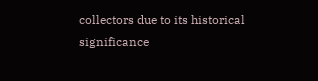collectors due to its historical significance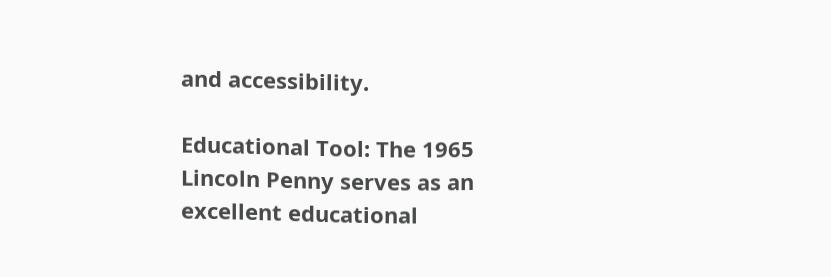and accessibility.

Educational Tool: The 1965 Lincoln Penny serves as an excellent educational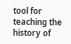tool for teaching the history of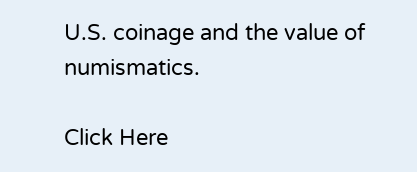U.S. coinage and the value of numismatics.

Click Here